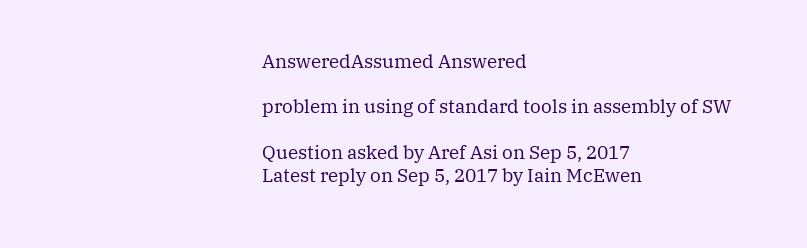AnsweredAssumed Answered

problem in using of standard tools in assembly of SW

Question asked by Aref Asi on Sep 5, 2017
Latest reply on Sep 5, 2017 by Iain McEwen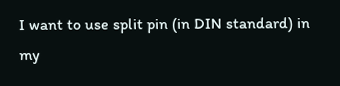I want to use split pin (in DIN standard) in my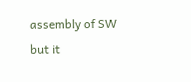assembly of SW but it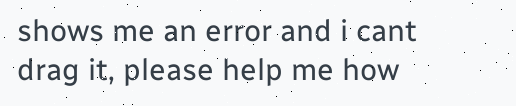shows me an error and i cant drag it, please help me how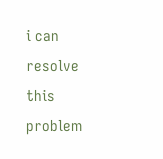i can resolve this problem